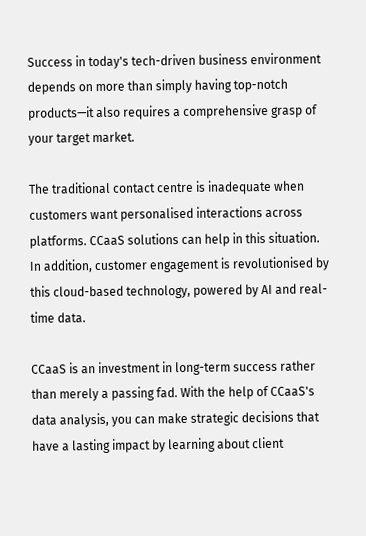Success in today's tech-driven business environment depends on more than simply having top-notch products—it also requires a comprehensive grasp of your target market.

The traditional contact centre is inadequate when customers want personalised interactions across platforms. CCaaS solutions can help in this situation. In addition, customer engagement is revolutionised by this cloud-based technology, powered by AI and real-time data.

CCaaS is an investment in long-term success rather than merely a passing fad. With the help of CCaaS's data analysis, you can make strategic decisions that have a lasting impact by learning about client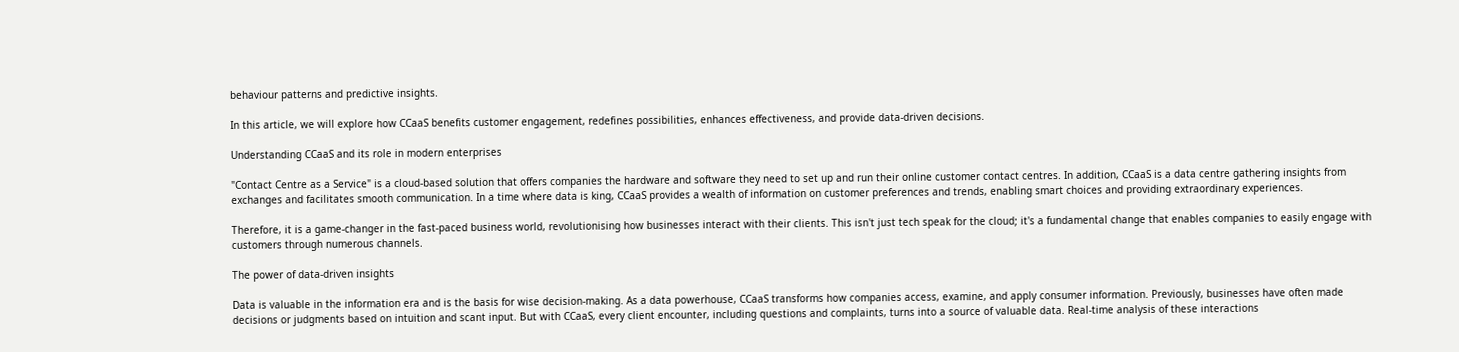behaviour patterns and predictive insights.

In this article, we will explore how CCaaS benefits customer engagement, redefines possibilities, enhances effectiveness, and provide data-driven decisions.

Understanding CCaaS and its role in modern enterprises

"Contact Centre as a Service" is a cloud-based solution that offers companies the hardware and software they need to set up and run their online customer contact centres. In addition, CCaaS is a data centre gathering insights from exchanges and facilitates smooth communication. In a time where data is king, CCaaS provides a wealth of information on customer preferences and trends, enabling smart choices and providing extraordinary experiences.

Therefore, it is a game-changer in the fast-paced business world, revolutionising how businesses interact with their clients. This isn't just tech speak for the cloud; it's a fundamental change that enables companies to easily engage with customers through numerous channels.

The power of data-driven insights

Data is valuable in the information era and is the basis for wise decision-making. As a data powerhouse, CCaaS transforms how companies access, examine, and apply consumer information. Previously, businesses have often made decisions or judgments based on intuition and scant input. But with CCaaS, every client encounter, including questions and complaints, turns into a source of valuable data. Real-time analysis of these interactions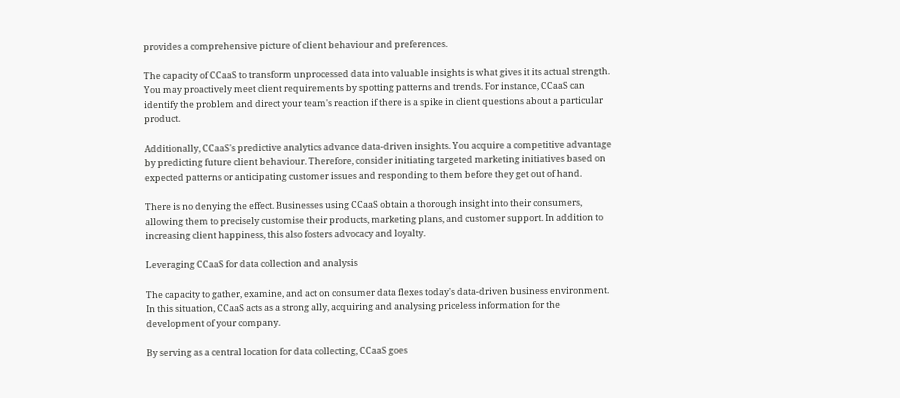provides a comprehensive picture of client behaviour and preferences.

The capacity of CCaaS to transform unprocessed data into valuable insights is what gives it its actual strength. You may proactively meet client requirements by spotting patterns and trends. For instance, CCaaS can identify the problem and direct your team's reaction if there is a spike in client questions about a particular product.

Additionally, CCaaS's predictive analytics advance data-driven insights. You acquire a competitive advantage by predicting future client behaviour. Therefore, consider initiating targeted marketing initiatives based on expected patterns or anticipating customer issues and responding to them before they get out of hand.

There is no denying the effect. Businesses using CCaaS obtain a thorough insight into their consumers, allowing them to precisely customise their products, marketing plans, and customer support. In addition to increasing client happiness, this also fosters advocacy and loyalty.

Leveraging CCaaS for data collection and analysis

The capacity to gather, examine, and act on consumer data flexes today's data-driven business environment. In this situation, CCaaS acts as a strong ally, acquiring and analysing priceless information for the development of your company.

By serving as a central location for data collecting, CCaaS goes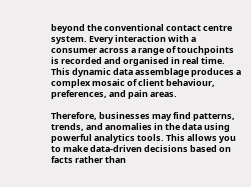beyond the conventional contact centre system. Every interaction with a consumer across a range of touchpoints is recorded and organised in real time. This dynamic data assemblage produces a complex mosaic of client behaviour, preferences, and pain areas.

Therefore, businesses may find patterns, trends, and anomalies in the data using powerful analytics tools. This allows you to make data-driven decisions based on facts rather than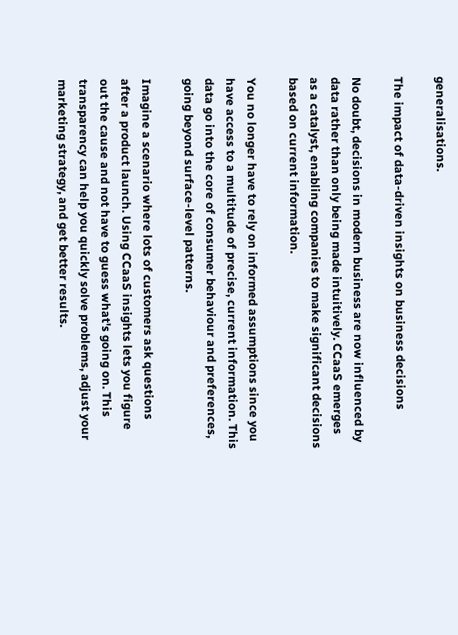generalisations.

The impact of data-driven insights on business decisions

No doubt, decisions in modern business are now influenced by data rather than only being made intuitively. CCaaS emerges as a catalyst, enabling companies to make significant decisions based on current information.

You no longer have to rely on informed assumptions since you have access to a multitude of precise, current information. This data go into the core of consumer behaviour and preferences, going beyond surface-level patterns.

Imagine a scenario where lots of customers ask questions after a product launch. Using CCaaS insights lets you figure out the cause and not have to guess what's going on. This transparency can help you quickly solve problems, adjust your marketing strategy, and get better results.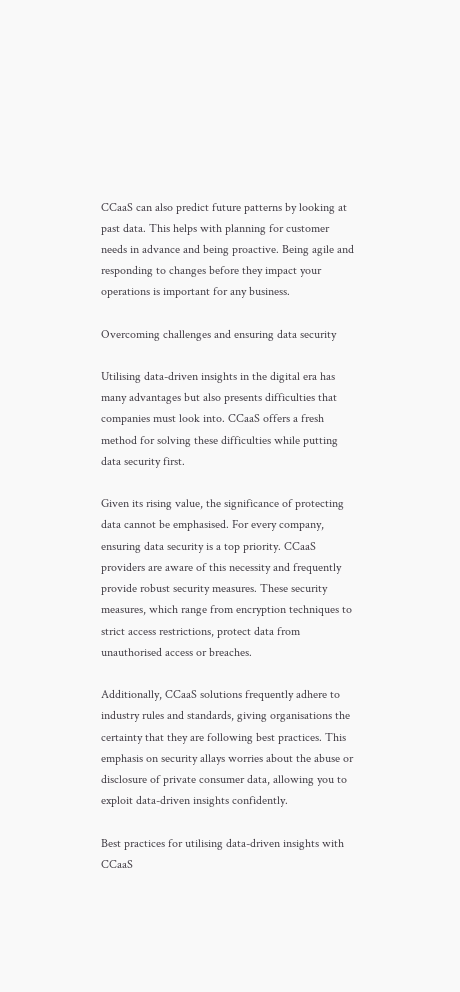CCaaS can also predict future patterns by looking at past data. This helps with planning for customer needs in advance and being proactive. Being agile and responding to changes before they impact your operations is important for any business.

Overcoming challenges and ensuring data security

Utilising data-driven insights in the digital era has many advantages but also presents difficulties that companies must look into. CCaaS offers a fresh method for solving these difficulties while putting data security first.

Given its rising value, the significance of protecting data cannot be emphasised. For every company, ensuring data security is a top priority. CCaaS providers are aware of this necessity and frequently provide robust security measures. These security measures, which range from encryption techniques to strict access restrictions, protect data from unauthorised access or breaches.

Additionally, CCaaS solutions frequently adhere to industry rules and standards, giving organisations the certainty that they are following best practices. This emphasis on security allays worries about the abuse or disclosure of private consumer data, allowing you to exploit data-driven insights confidently.

Best practices for utilising data-driven insights with CCaaS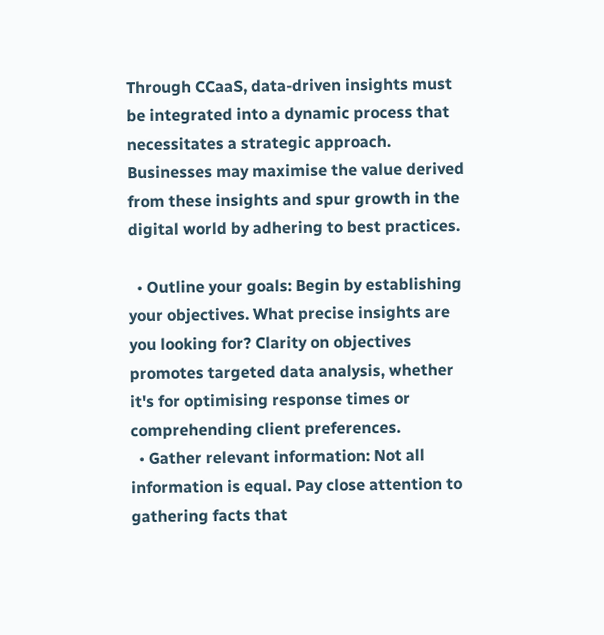Through CCaaS, data-driven insights must be integrated into a dynamic process that necessitates a strategic approach. Businesses may maximise the value derived from these insights and spur growth in the digital world by adhering to best practices.

  • Outline your goals: Begin by establishing your objectives. What precise insights are you looking for? Clarity on objectives promotes targeted data analysis, whether it's for optimising response times or comprehending client preferences.
  • Gather relevant information: Not all information is equal. Pay close attention to gathering facts that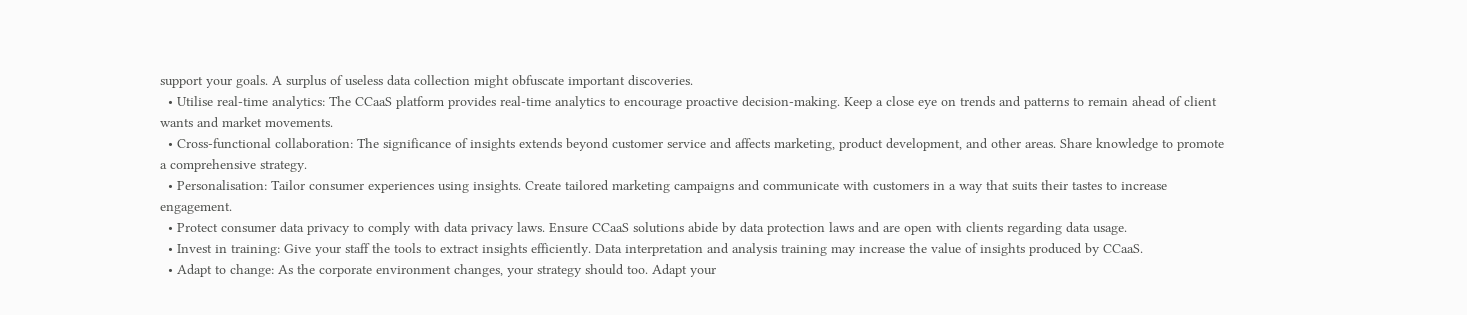support your goals. A surplus of useless data collection might obfuscate important discoveries.
  • Utilise real-time analytics: The CCaaS platform provides real-time analytics to encourage proactive decision-making. Keep a close eye on trends and patterns to remain ahead of client wants and market movements.
  • Cross-functional collaboration: The significance of insights extends beyond customer service and affects marketing, product development, and other areas. Share knowledge to promote a comprehensive strategy.
  • Personalisation: Tailor consumer experiences using insights. Create tailored marketing campaigns and communicate with customers in a way that suits their tastes to increase engagement.
  • Protect consumer data privacy to comply with data privacy laws. Ensure CCaaS solutions abide by data protection laws and are open with clients regarding data usage.
  • Invest in training: Give your staff the tools to extract insights efficiently. Data interpretation and analysis training may increase the value of insights produced by CCaaS.
  • Adapt to change: As the corporate environment changes, your strategy should too. Adapt your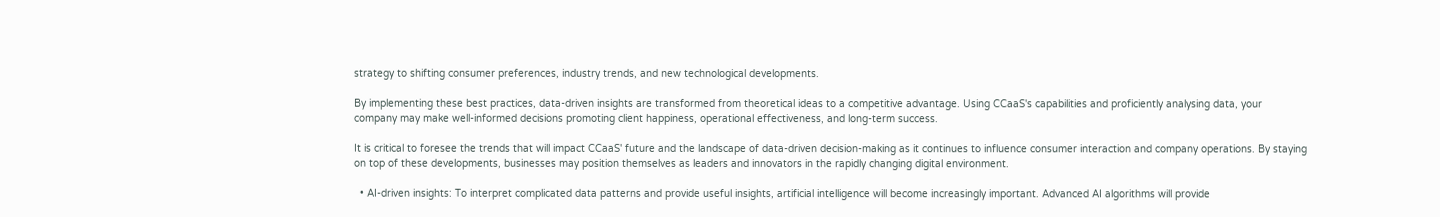strategy to shifting consumer preferences, industry trends, and new technological developments.

By implementing these best practices, data-driven insights are transformed from theoretical ideas to a competitive advantage. Using CCaaS's capabilities and proficiently analysing data, your company may make well-informed decisions promoting client happiness, operational effectiveness, and long-term success.

It is critical to foresee the trends that will impact CCaaS' future and the landscape of data-driven decision-making as it continues to influence consumer interaction and company operations. By staying on top of these developments, businesses may position themselves as leaders and innovators in the rapidly changing digital environment.

  • AI-driven insights: To interpret complicated data patterns and provide useful insights, artificial intelligence will become increasingly important. Advanced AI algorithms will provide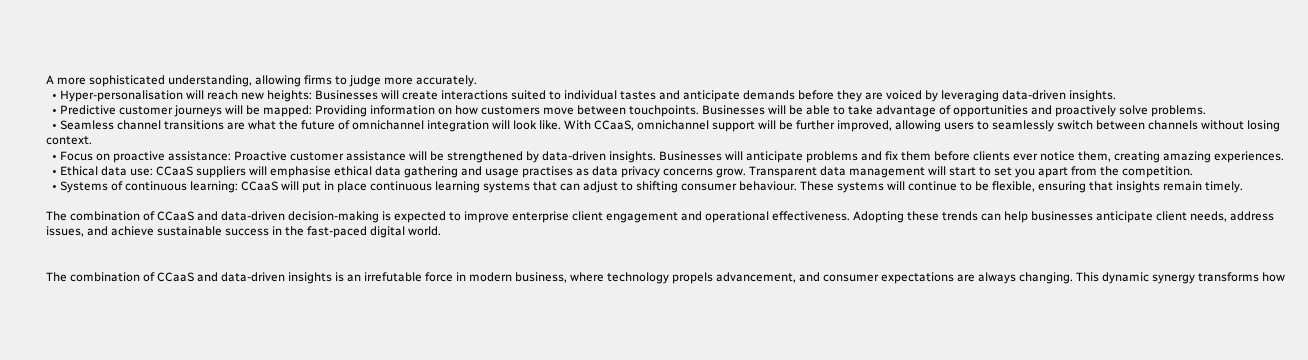A more sophisticated understanding, allowing firms to judge more accurately.
  • Hyper-personalisation will reach new heights: Businesses will create interactions suited to individual tastes and anticipate demands before they are voiced by leveraging data-driven insights.
  • Predictive customer journeys will be mapped: Providing information on how customers move between touchpoints. Businesses will be able to take advantage of opportunities and proactively solve problems.
  • Seamless channel transitions are what the future of omnichannel integration will look like. With CCaaS, omnichannel support will be further improved, allowing users to seamlessly switch between channels without losing context.
  • Focus on proactive assistance: Proactive customer assistance will be strengthened by data-driven insights. Businesses will anticipate problems and fix them before clients ever notice them, creating amazing experiences.
  • Ethical data use: CCaaS suppliers will emphasise ethical data gathering and usage practises as data privacy concerns grow. Transparent data management will start to set you apart from the competition.
  • Systems of continuous learning: CCaaS will put in place continuous learning systems that can adjust to shifting consumer behaviour. These systems will continue to be flexible, ensuring that insights remain timely.

The combination of CCaaS and data-driven decision-making is expected to improve enterprise client engagement and operational effectiveness. Adopting these trends can help businesses anticipate client needs, address issues, and achieve sustainable success in the fast-paced digital world.


The combination of CCaaS and data-driven insights is an irrefutable force in modern business, where technology propels advancement, and consumer expectations are always changing. This dynamic synergy transforms how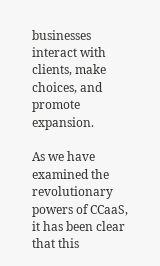businesses interact with clients, make choices, and promote expansion.

As we have examined the revolutionary powers of CCaaS, it has been clear that this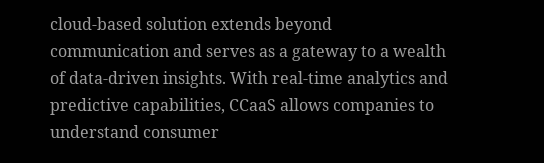cloud-based solution extends beyond communication and serves as a gateway to a wealth of data-driven insights. With real-time analytics and predictive capabilities, CCaaS allows companies to understand consumer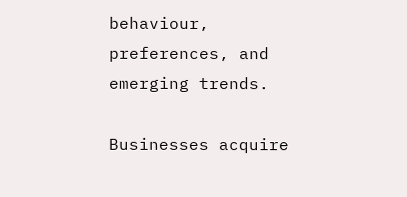behaviour, preferences, and emerging trends.

Businesses acquire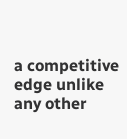a competitive edge unlike any other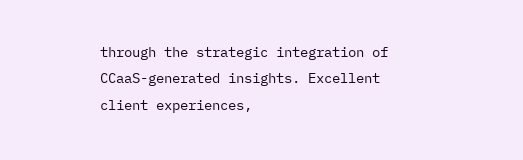through the strategic integration of CCaaS-generated insights. Excellent client experiences,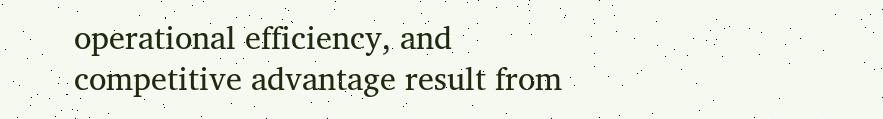operational efficiency, and competitive advantage result from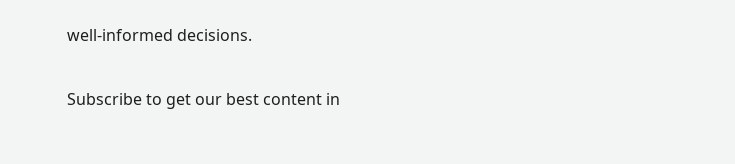well-informed decisions.

Subscribe to get our best content in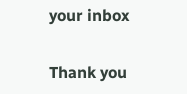your inbox

Thank you